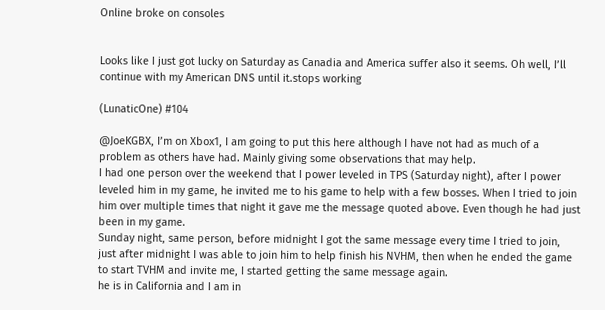Online broke on consoles


Looks like I just got lucky on Saturday as Canadia and America suffer also it seems. Oh well, I’ll continue with my American DNS until it.stops working

(LunaticOne) #104

@JoeKGBX, I’m on Xbox1, I am going to put this here although I have not had as much of a problem as others have had. Mainly giving some observations that may help.
I had one person over the weekend that I power leveled in TPS (Saturday night), after I power leveled him in my game, he invited me to his game to help with a few bosses. When I tried to join him over multiple times that night it gave me the message quoted above. Even though he had just been in my game.
Sunday night, same person, before midnight I got the same message every time I tried to join, just after midnight I was able to join him to help finish his NVHM, then when he ended the game to start TVHM and invite me, I started getting the same message again.
he is in California and I am in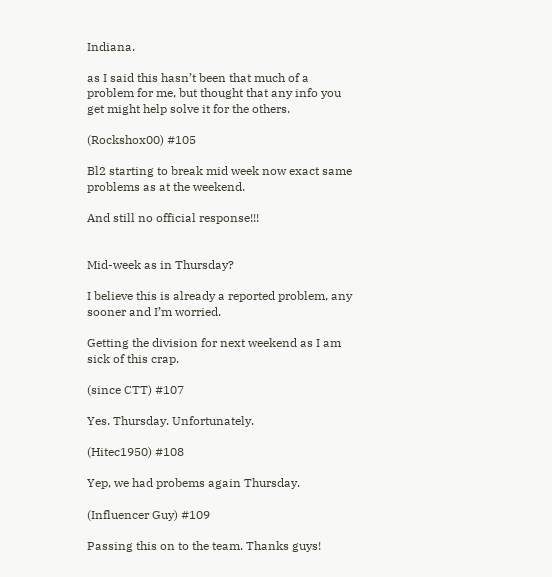Indiana.

as I said this hasn’t been that much of a problem for me, but thought that any info you get might help solve it for the others.

(Rockshox00) #105

Bl2 starting to break mid week now exact same problems as at the weekend.

And still no official response!!!


Mid-week as in Thursday?

I believe this is already a reported problem, any sooner and I’m worried.

Getting the division for next weekend as I am sick of this crap.

(since CTT) #107

Yes. Thursday. Unfortunately.

(Hitec1950) #108

Yep, we had probems again Thursday.

(Influencer Guy) #109

Passing this on to the team. Thanks guys!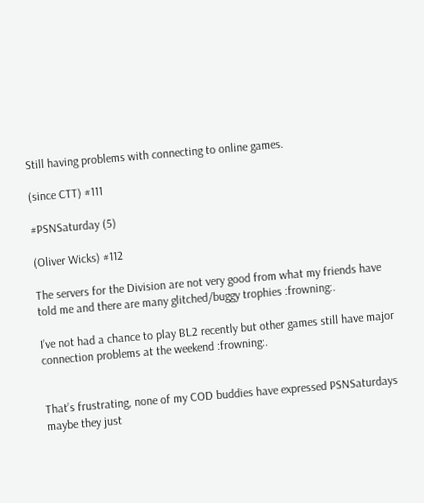Still having problems with connecting to online games.

(since CTT) #111

#PSNSaturday (5)

(Oliver Wicks) #112

The servers for the Division are not very good from what my friends have told me and there are many glitched/buggy trophies :frowning:.

I’ve not had a chance to play BL2 recently but other games still have major connection problems at the weekend :frowning:.


That’s frustrating, none of my COD buddies have expressed PSNSaturdays maybe they just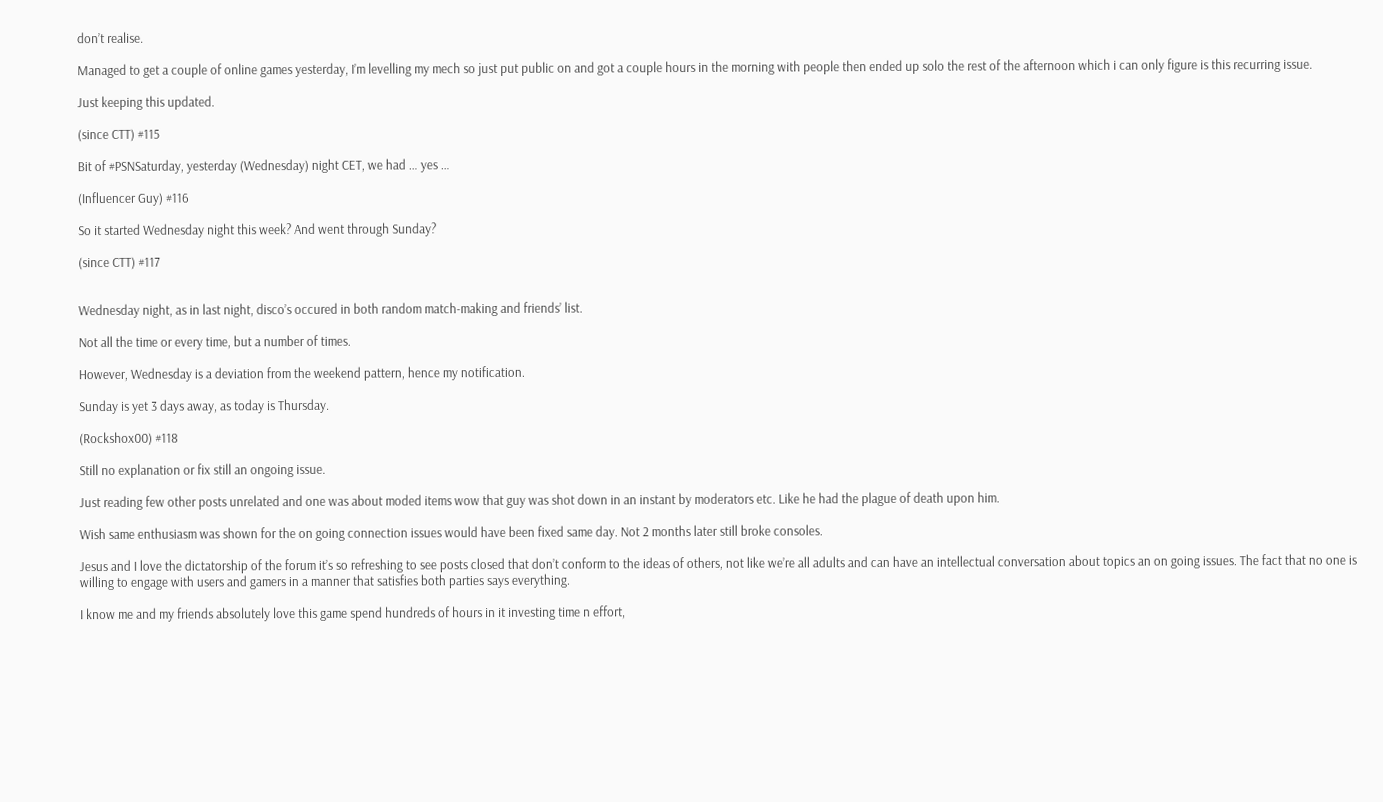don’t realise.

Managed to get a couple of online games yesterday, I’m levelling my mech so just put public on and got a couple hours in the morning with people then ended up solo the rest of the afternoon which i can only figure is this recurring issue.

Just keeping this updated.

(since CTT) #115

Bit of #PSNSaturday, yesterday (Wednesday) night CET, we had … yes …

(Influencer Guy) #116

So it started Wednesday night this week? And went through Sunday?

(since CTT) #117


Wednesday night, as in last night, disco’s occured in both random match-making and friends’ list.

Not all the time or every time, but a number of times.

However, Wednesday is a deviation from the weekend pattern, hence my notification.

Sunday is yet 3 days away, as today is Thursday.

(Rockshox00) #118

Still no explanation or fix still an ongoing issue.

Just reading few other posts unrelated and one was about moded items wow that guy was shot down in an instant by moderators etc. Like he had the plague of death upon him.

Wish same enthusiasm was shown for the on going connection issues would have been fixed same day. Not 2 months later still broke consoles.

Jesus and I love the dictatorship of the forum it’s so refreshing to see posts closed that don’t conform to the ideas of others, not like we’re all adults and can have an intellectual conversation about topics an on going issues. The fact that no one is willing to engage with users and gamers in a manner that satisfies both parties says everything.

I know me and my friends absolutely love this game spend hundreds of hours in it investing time n effort,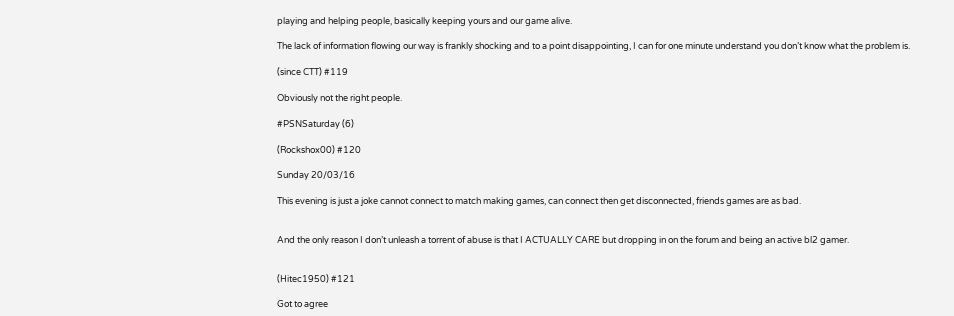playing and helping people, basically keeping yours and our game alive.

The lack of information flowing our way is frankly shocking and to a point disappointing, I can for one minute understand you don’t know what the problem is.

(since CTT) #119

Obviously not the right people.

#PSNSaturday (6)

(Rockshox00) #120

Sunday 20/03/16

This evening is just a joke cannot connect to match making games, can connect then get disconnected, friends games are as bad.


And the only reason I don’t unleash a torrent of abuse is that I ACTUALLY CARE but dropping in on the forum and being an active bl2 gamer.


(Hitec1950) #121

Got to agree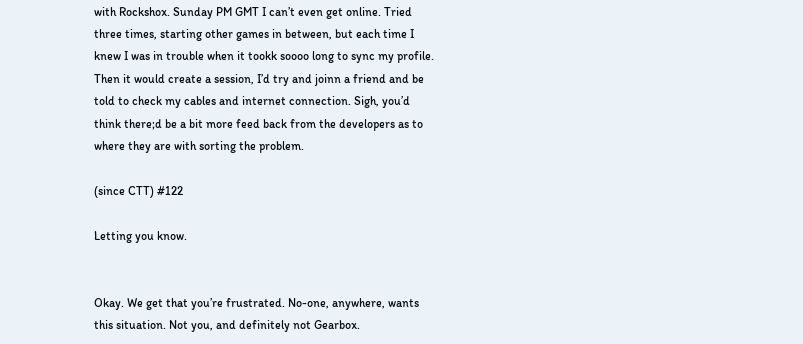with Rockshox. Sunday PM GMT I can’t even get online. Tried three times, starting other games in between, but each time I knew I was in trouble when it tookk soooo long to sync my profile. Then it would create a session, I’d try and joinn a friend and be told to check my cables and internet connection. Sigh, you’d think there;d be a bit more feed back from the developers as to where they are with sorting the problem.

(since CTT) #122

Letting you know.


Okay. We get that you’re frustrated. No-one, anywhere, wants this situation. Not you, and definitely not Gearbox.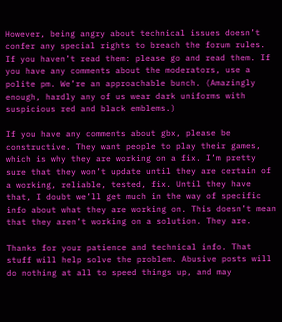However, being angry about technical issues doesn’t confer any special rights to breach the forum rules. If you haven’t read them: please go and read them. If you have any comments about the moderators, use a polite pm. We’re an approachable bunch. (Amazingly enough, hardly any of us wear dark uniforms with suspicious red and black emblems.)

If you have any comments about gbx, please be constructive. They want people to play their games, which is why they are working on a fix. I’m pretty sure that they won’t update until they are certain of a working, reliable, tested, fix. Until they have that, I doubt we’ll get much in the way of specific info about what they are working on. This doesn’t mean that they aren’t working on a solution. They are.

Thanks for your patience and technical info. That stuff will help solve the problem. Abusive posts will do nothing at all to speed things up, and may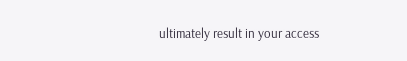ultimately result in your access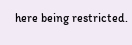here being restricted.